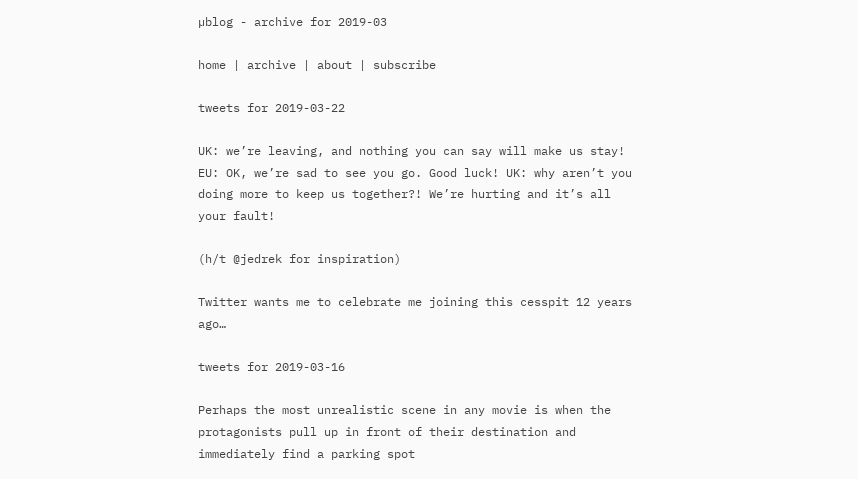µblog - archive for 2019-03

home | archive | about | subscribe

tweets for 2019-03-22

UK: we’re leaving, and nothing you can say will make us stay! EU: OK, we’re sad to see you go. Good luck! UK: why aren’t you doing more to keep us together?! We’re hurting and it’s all your fault!

(h/t @jedrek for inspiration)

Twitter wants me to celebrate me joining this cesspit 12 years ago…

tweets for 2019-03-16

Perhaps the most unrealistic scene in any movie is when the protagonists pull up in front of their destination and immediately find a parking spot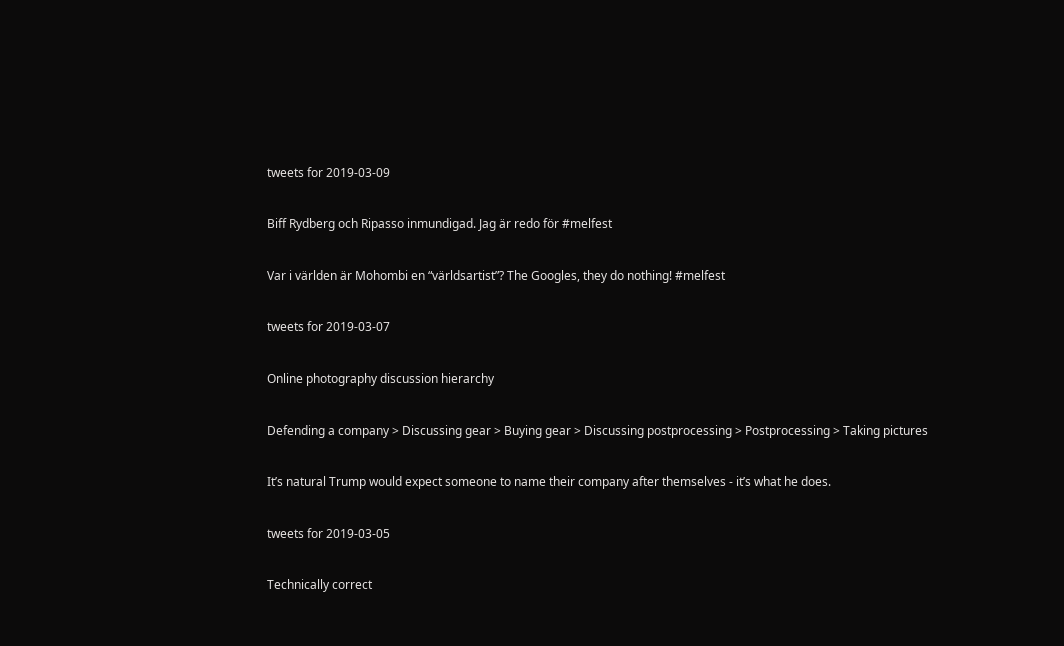tweets for 2019-03-09

Biff Rydberg och Ripasso inmundigad. Jag är redo för #melfest

Var i världen är Mohombi en “världsartist”? The Googles, they do nothing! #melfest

tweets for 2019-03-07

Online photography discussion hierarchy

Defending a company > Discussing gear > Buying gear > Discussing postprocessing > Postprocessing > Taking pictures

It’s natural Trump would expect someone to name their company after themselves - it’s what he does.

tweets for 2019-03-05

Technically correct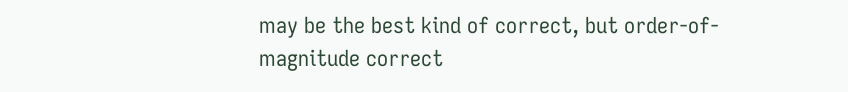may be the best kind of correct, but order-of-magnitude correct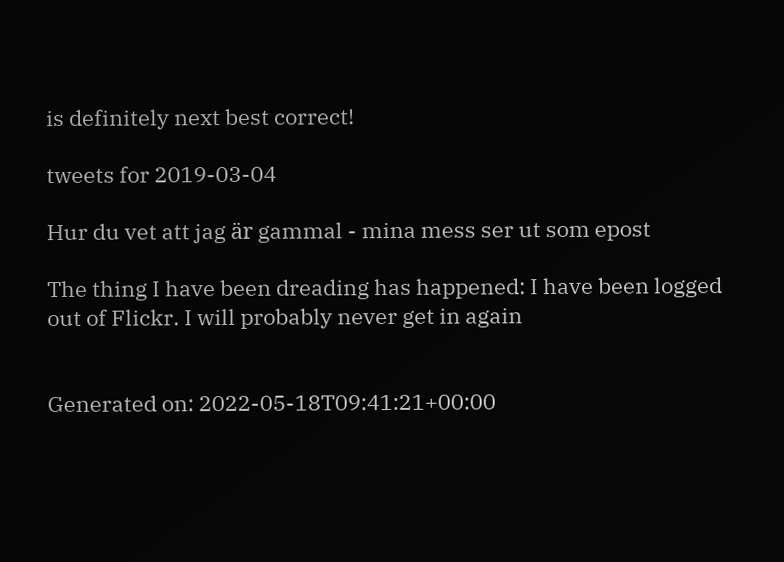is definitely next best correct!

tweets for 2019-03-04

Hur du vet att jag är gammal - mina mess ser ut som epost

The thing I have been dreading has happened: I have been logged out of Flickr. I will probably never get in again


Generated on: 2022-05-18T09:41:21+00:00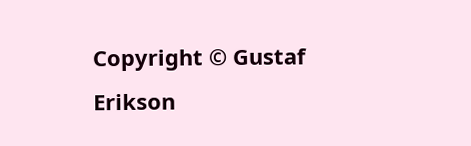Copyright © Gustaf Erikson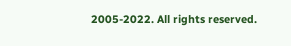2005-2022. All rights reserved.